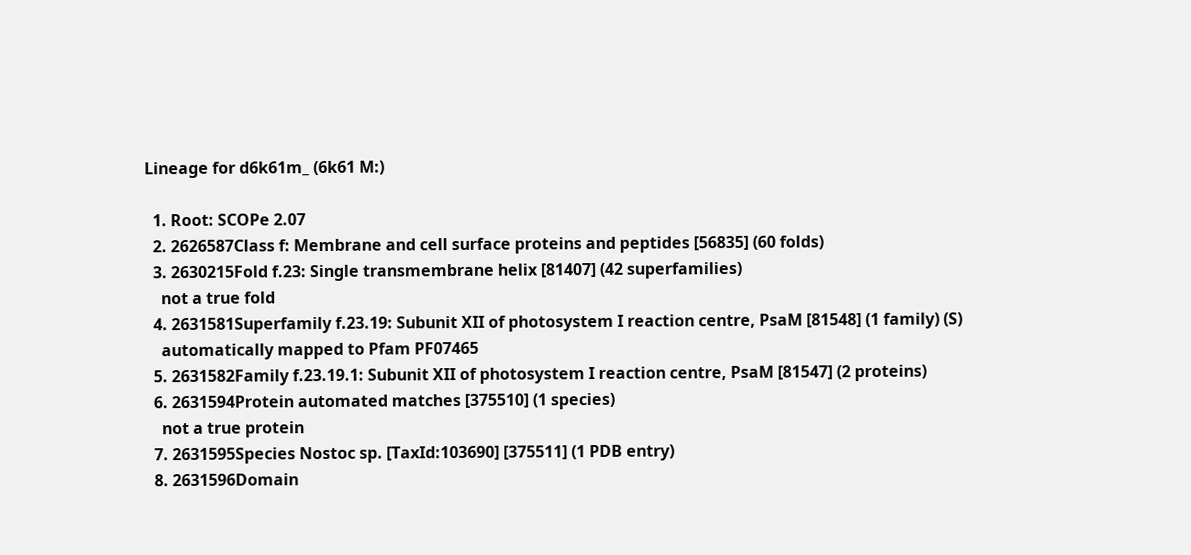Lineage for d6k61m_ (6k61 M:)

  1. Root: SCOPe 2.07
  2. 2626587Class f: Membrane and cell surface proteins and peptides [56835] (60 folds)
  3. 2630215Fold f.23: Single transmembrane helix [81407] (42 superfamilies)
    not a true fold
  4. 2631581Superfamily f.23.19: Subunit XII of photosystem I reaction centre, PsaM [81548] (1 family) (S)
    automatically mapped to Pfam PF07465
  5. 2631582Family f.23.19.1: Subunit XII of photosystem I reaction centre, PsaM [81547] (2 proteins)
  6. 2631594Protein automated matches [375510] (1 species)
    not a true protein
  7. 2631595Species Nostoc sp. [TaxId:103690] [375511] (1 PDB entry)
  8. 2631596Domain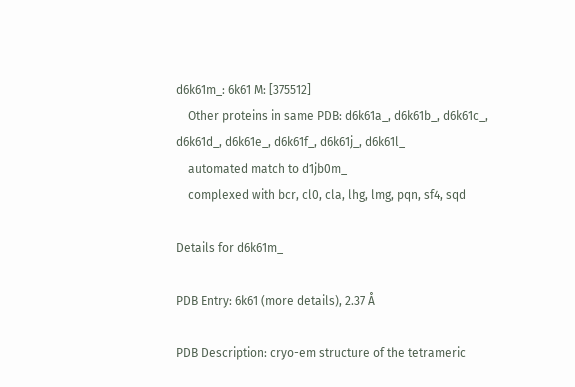d6k61m_: 6k61 M: [375512]
    Other proteins in same PDB: d6k61a_, d6k61b_, d6k61c_, d6k61d_, d6k61e_, d6k61f_, d6k61j_, d6k61l_
    automated match to d1jb0m_
    complexed with bcr, cl0, cla, lhg, lmg, pqn, sf4, sqd

Details for d6k61m_

PDB Entry: 6k61 (more details), 2.37 Å

PDB Description: cryo-em structure of the tetrameric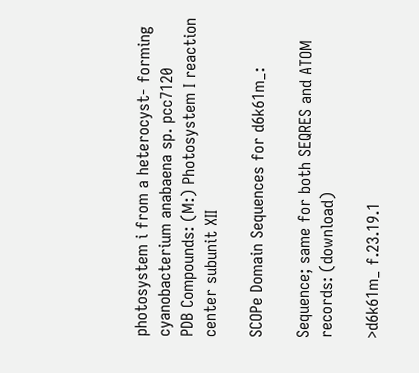photosystem i from a heterocyst- forming cyanobacterium anabaena sp. pcc7120
PDB Compounds: (M:) Photosystem I reaction center subunit XII

SCOPe Domain Sequences for d6k61m_:

Sequence; same for both SEQRES and ATOM records: (download)

>d6k61m_ f.23.19.1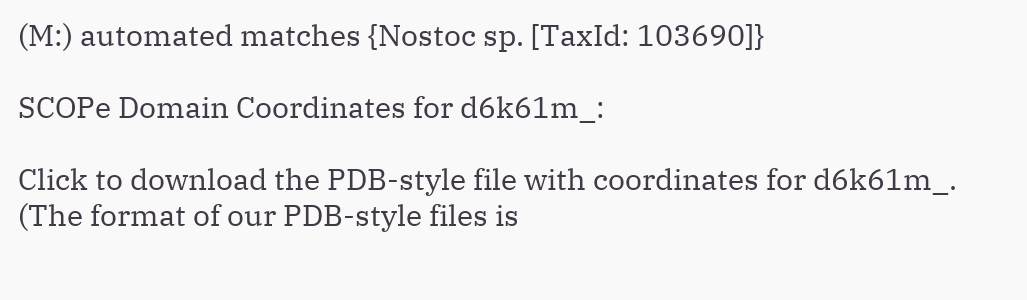(M:) automated matches {Nostoc sp. [TaxId: 103690]}

SCOPe Domain Coordinates for d6k61m_:

Click to download the PDB-style file with coordinates for d6k61m_.
(The format of our PDB-style files is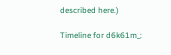described here.)

Timeline for d6k61m_: